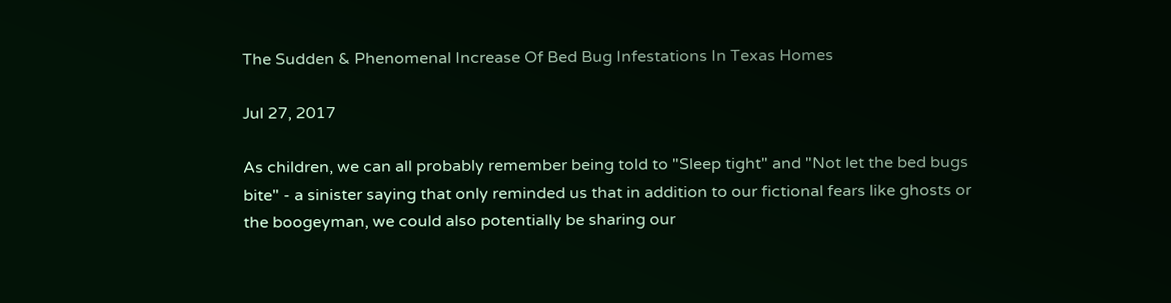The Sudden & Phenomenal Increase Of Bed Bug Infestations In Texas Homes

Jul 27, 2017

As children, we can all probably remember being told to "Sleep tight" and "Not let the bed bugs bite" - a sinister saying that only reminded us that in addition to our fictional fears like ghosts or the boogeyman, we could also potentially be sharing our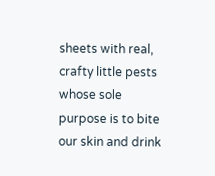sheets with real, crafty little pests whose sole purpose is to bite our skin and drink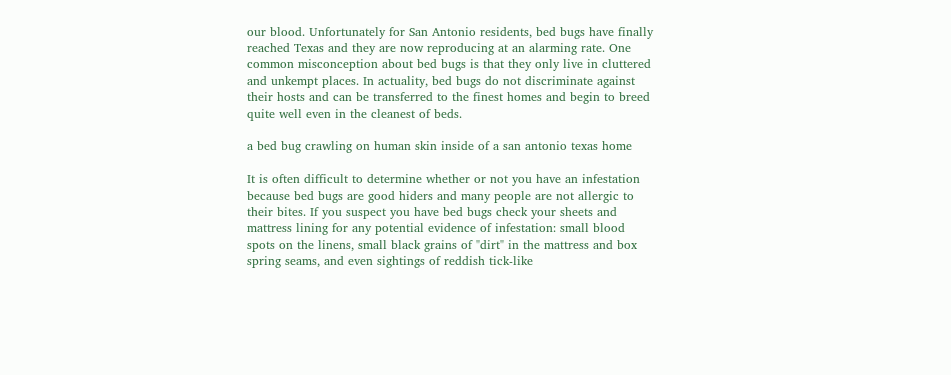our blood. Unfortunately for San Antonio residents, bed bugs have finally reached Texas and they are now reproducing at an alarming rate. One common misconception about bed bugs is that they only live in cluttered and unkempt places. In actuality, bed bugs do not discriminate against their hosts and can be transferred to the finest homes and begin to breed quite well even in the cleanest of beds.

a bed bug crawling on human skin inside of a san antonio texas home

It is often difficult to determine whether or not you have an infestation because bed bugs are good hiders and many people are not allergic to their bites. If you suspect you have bed bugs check your sheets and mattress lining for any potential evidence of infestation: small blood spots on the linens, small black grains of "dirt" in the mattress and box spring seams, and even sightings of reddish tick-like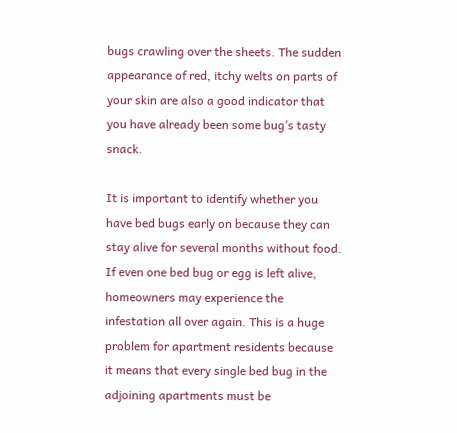bugs crawling over the sheets. The sudden appearance of red, itchy welts on parts of your skin are also a good indicator that you have already been some bug’s tasty snack.

It is important to identify whether you have bed bugs early on because they can stay alive for several months without food. If even one bed bug or egg is left alive, homeowners may experience the infestation all over again. This is a huge problem for apartment residents because it means that every single bed bug in the adjoining apartments must be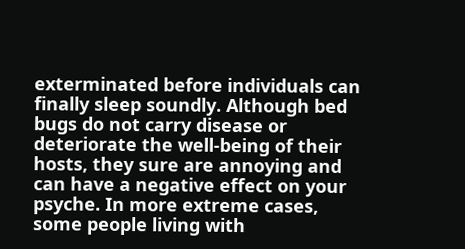exterminated before individuals can finally sleep soundly. Although bed bugs do not carry disease or deteriorate the well-being of their hosts, they sure are annoying and can have a negative effect on your psyche. In more extreme cases, some people living with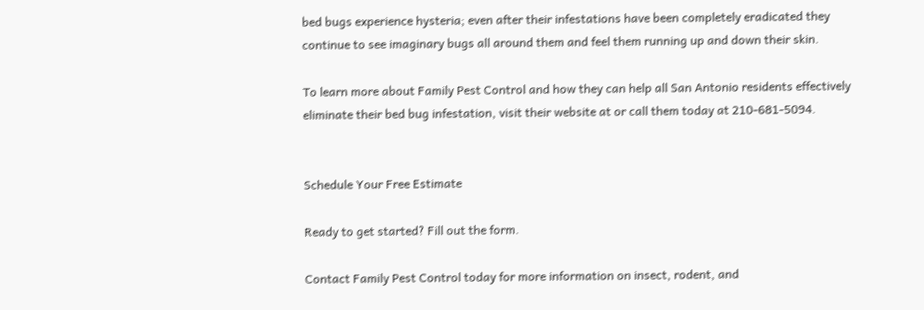bed bugs experience hysteria; even after their infestations have been completely eradicated they continue to see imaginary bugs all around them and feel them running up and down their skin.

To learn more about Family Pest Control and how they can help all San Antonio residents effectively eliminate their bed bug infestation, visit their website at or call them today at 210-681-5094.


Schedule Your Free Estimate

Ready to get started? Fill out the form.

Contact Family Pest Control today for more information on insect, rodent, and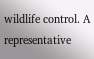wildlife control. A representative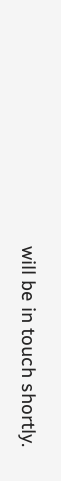will be in touch shortly.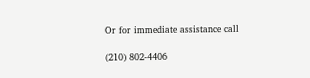Or for immediate assistance call

(210) 802-4406